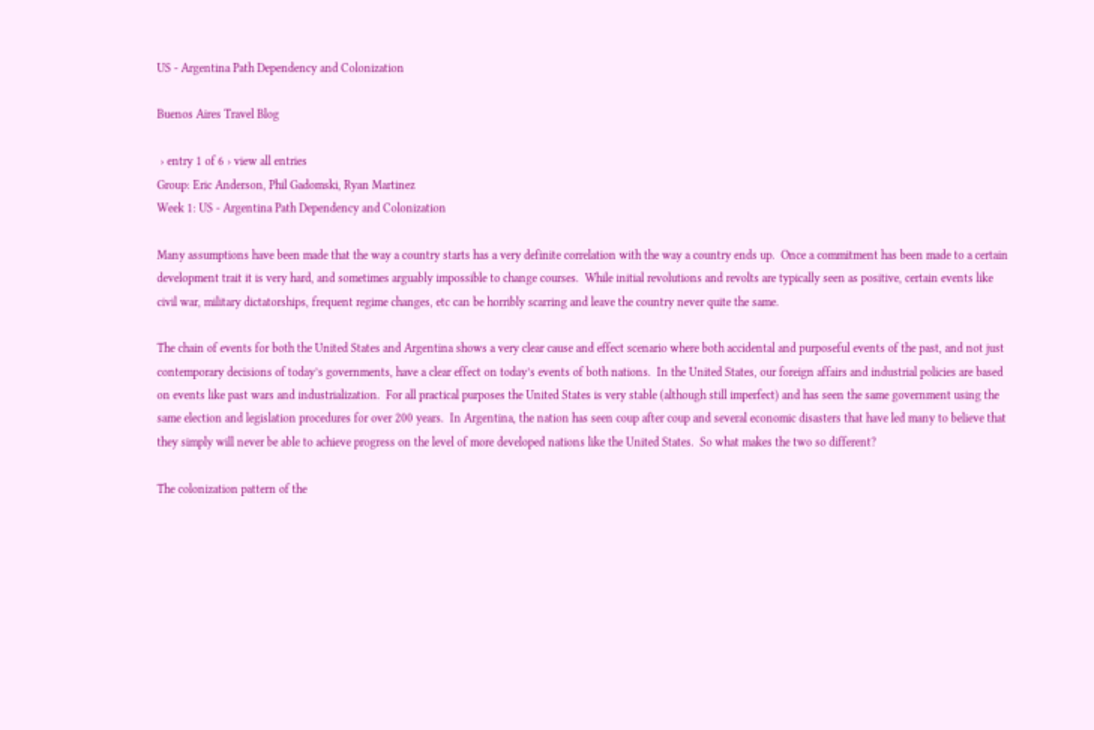US - Argentina Path Dependency and Colonization

Buenos Aires Travel Blog

 › entry 1 of 6 › view all entries
Group: Eric Anderson, Phil Gadomski, Ryan Martinez
Week 1: US - Argentina Path Dependency and Colonization

Many assumptions have been made that the way a country starts has a very definite correlation with the way a country ends up.  Once a commitment has been made to a certain development trait it is very hard, and sometimes arguably impossible to change courses.  While initial revolutions and revolts are typically seen as positive, certain events like civil war, military dictatorships, frequent regime changes, etc can be horribly scarring and leave the country never quite the same.

The chain of events for both the United States and Argentina shows a very clear cause and effect scenario where both accidental and purposeful events of the past, and not just contemporary decisions of today’s governments, have a clear effect on today’s events of both nations.  In the United States, our foreign affairs and industrial policies are based on events like past wars and industrialization.  For all practical purposes the United States is very stable (although still imperfect) and has seen the same government using the same election and legislation procedures for over 200 years.  In Argentina, the nation has seen coup after coup and several economic disasters that have led many to believe that they simply will never be able to achieve progress on the level of more developed nations like the United States.  So what makes the two so different?

The colonization pattern of the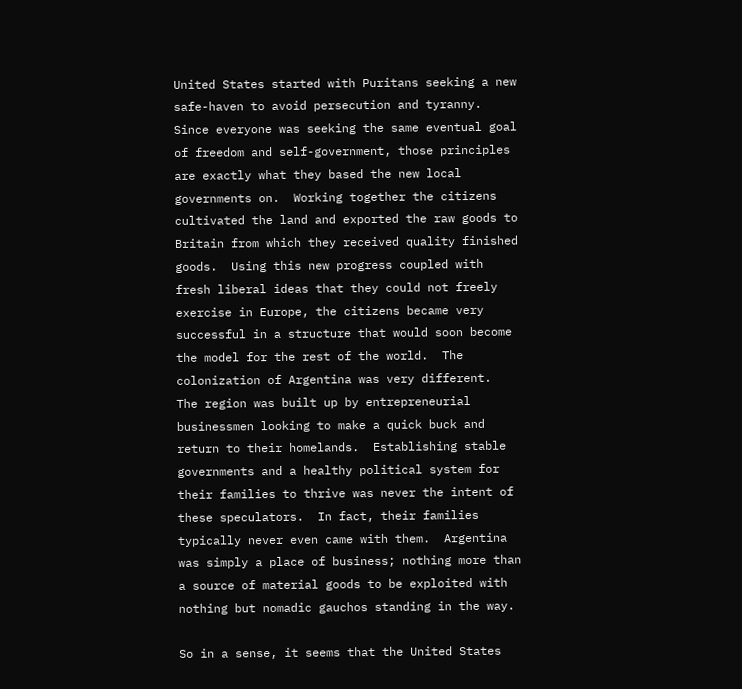United States started with Puritans seeking a new safe-haven to avoid persecution and tyranny.  Since everyone was seeking the same eventual goal of freedom and self-government, those principles are exactly what they based the new local governments on.  Working together the citizens cultivated the land and exported the raw goods to Britain from which they received quality finished goods.  Using this new progress coupled with fresh liberal ideas that they could not freely exercise in Europe, the citizens became very successful in a structure that would soon become the model for the rest of the world.  The colonization of Argentina was very different.  The region was built up by entrepreneurial businessmen looking to make a quick buck and return to their homelands.  Establishing stable governments and a healthy political system for their families to thrive was never the intent of these speculators.  In fact, their families typically never even came with them.  Argentina was simply a place of business; nothing more than a source of material goods to be exploited with nothing but nomadic gauchos standing in the way.

So in a sense, it seems that the United States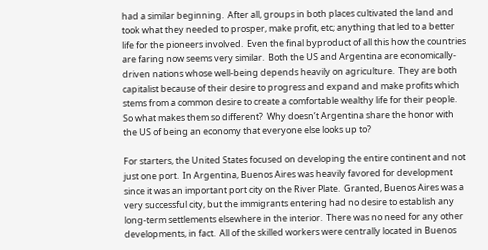had a similar beginning.  After all, groups in both places cultivated the land and took what they needed to prosper, make profit, etc; anything that led to a better life for the pioneers involved.  Even the final byproduct of all this how the countries are faring now seems very similar.  Both the US and Argentina are economically-driven nations whose well-being depends heavily on agriculture.  They are both capitalist because of their desire to progress and expand and make profits which stems from a common desire to create a comfortable wealthy life for their people.  So what makes them so different?  Why doesn’t Argentina share the honor with the US of being an economy that everyone else looks up to?

For starters, the United States focused on developing the entire continent and not just one port.  In Argentina, Buenos Aires was heavily favored for development since it was an important port city on the River Plate.  Granted, Buenos Aires was a very successful city, but the immigrants entering had no desire to establish any long-term settlements elsewhere in the interior.  There was no need for any other developments, in fact.  All of the skilled workers were centrally located in Buenos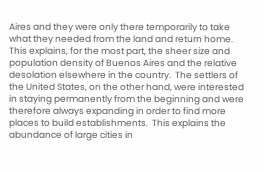Aires and they were only there temporarily to take what they needed from the land and return home.  This explains, for the most part, the sheer size and population density of Buenos Aires and the relative desolation elsewhere in the country.  The settlers of the United States, on the other hand, were interested in staying permanently from the beginning and were therefore always expanding in order to find more places to build establishments.  This explains the abundance of large cities in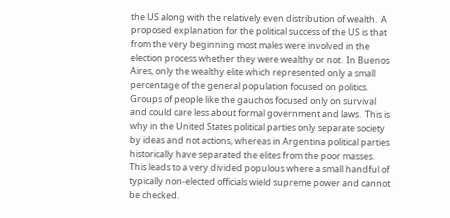the US along with the relatively even distribution of wealth.  A proposed explanation for the political success of the US is that from the very beginning most males were involved in the election process whether they were wealthy or not.  In Buenos Aires, only the wealthy elite which represented only a small percentage of the general population focused on politics.  Groups of people like the gauchos focused only on survival and could care less about formal government and laws.  This is why in the United States political parties only separate society by ideas and not actions, whereas in Argentina political parties historically have separated the elites from the poor masses.  This leads to a very divided populous where a small handful of typically non-elected officials wield supreme power and cannot be checked.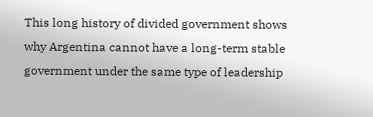This long history of divided government shows why Argentina cannot have a long-term stable government under the same type of leadership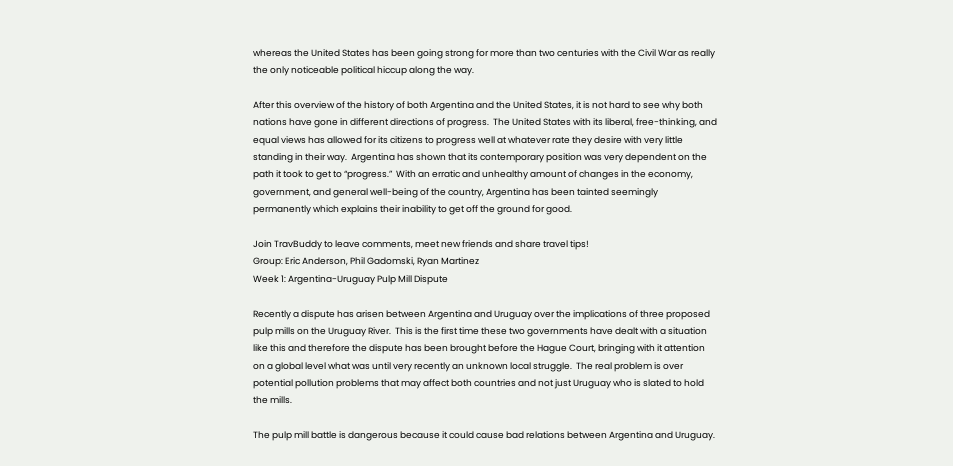whereas the United States has been going strong for more than two centuries with the Civil War as really the only noticeable political hiccup along the way.

After this overview of the history of both Argentina and the United States, it is not hard to see why both nations have gone in different directions of progress.  The United States with its liberal, free-thinking, and equal views has allowed for its citizens to progress well at whatever rate they desire with very little standing in their way.  Argentina has shown that its contemporary position was very dependent on the path it took to get to “progress.”  With an erratic and unhealthy amount of changes in the economy, government, and general well-being of the country, Argentina has been tainted seemingly permanently which explains their inability to get off the ground for good.

Join TravBuddy to leave comments, meet new friends and share travel tips!
Group: Eric Anderson, Phil Gadomski, Ryan Martinez
Week 1: Argentina-Uruguay Pulp Mill Dispute

Recently a dispute has arisen between Argentina and Uruguay over the implications of three proposed pulp mills on the Uruguay River.  This is the first time these two governments have dealt with a situation like this and therefore the dispute has been brought before the Hague Court, bringing with it attention on a global level what was until very recently an unknown local struggle.  The real problem is over potential pollution problems that may affect both countries and not just Uruguay who is slated to hold the mills.

The pulp mill battle is dangerous because it could cause bad relations between Argentina and Uruguay.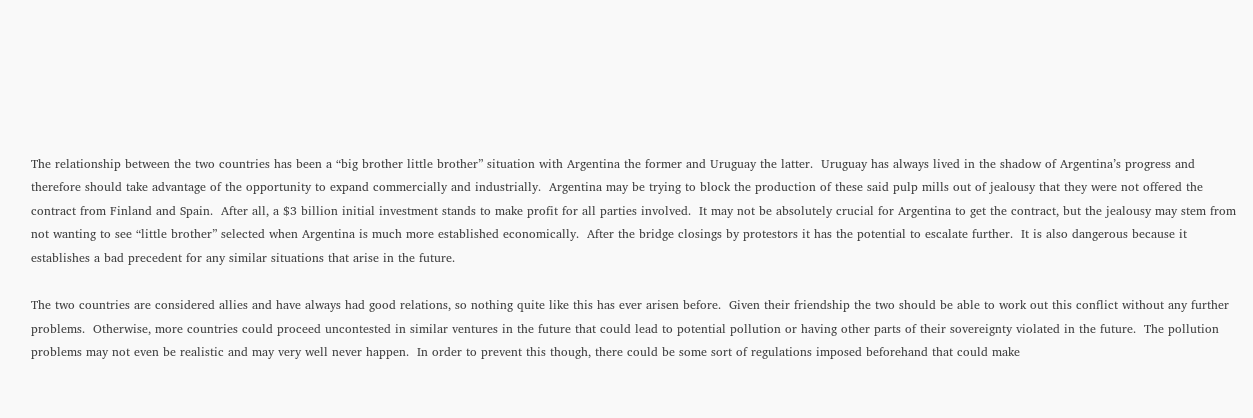The relationship between the two countries has been a “big brother little brother” situation with Argentina the former and Uruguay the latter.  Uruguay has always lived in the shadow of Argentina’s progress and therefore should take advantage of the opportunity to expand commercially and industrially.  Argentina may be trying to block the production of these said pulp mills out of jealousy that they were not offered the contract from Finland and Spain.  After all, a $3 billion initial investment stands to make profit for all parties involved.  It may not be absolutely crucial for Argentina to get the contract, but the jealousy may stem from not wanting to see “little brother” selected when Argentina is much more established economically.  After the bridge closings by protestors it has the potential to escalate further.  It is also dangerous because it establishes a bad precedent for any similar situations that arise in the future.

The two countries are considered allies and have always had good relations, so nothing quite like this has ever arisen before.  Given their friendship the two should be able to work out this conflict without any further problems.  Otherwise, more countries could proceed uncontested in similar ventures in the future that could lead to potential pollution or having other parts of their sovereignty violated in the future.  The pollution problems may not even be realistic and may very well never happen.  In order to prevent this though, there could be some sort of regulations imposed beforehand that could make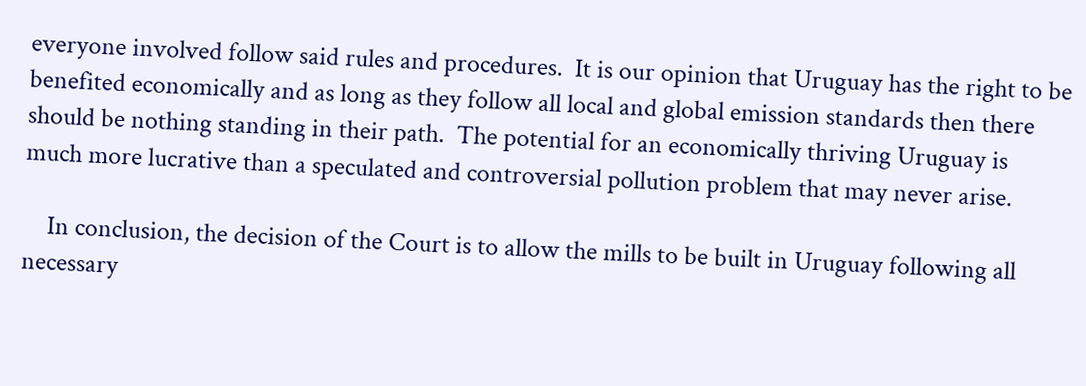everyone involved follow said rules and procedures.  It is our opinion that Uruguay has the right to be benefited economically and as long as they follow all local and global emission standards then there should be nothing standing in their path.  The potential for an economically thriving Uruguay is much more lucrative than a speculated and controversial pollution problem that may never arise.

    In conclusion, the decision of the Court is to allow the mills to be built in Uruguay following all necessary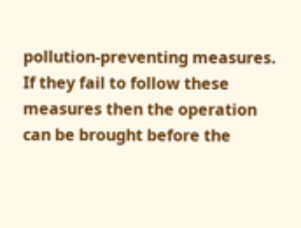pollution-preventing measures.  If they fail to follow these measures then the operation can be brought before the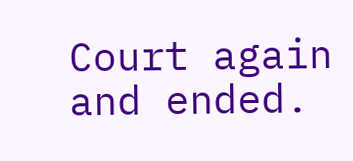Court again and ended.